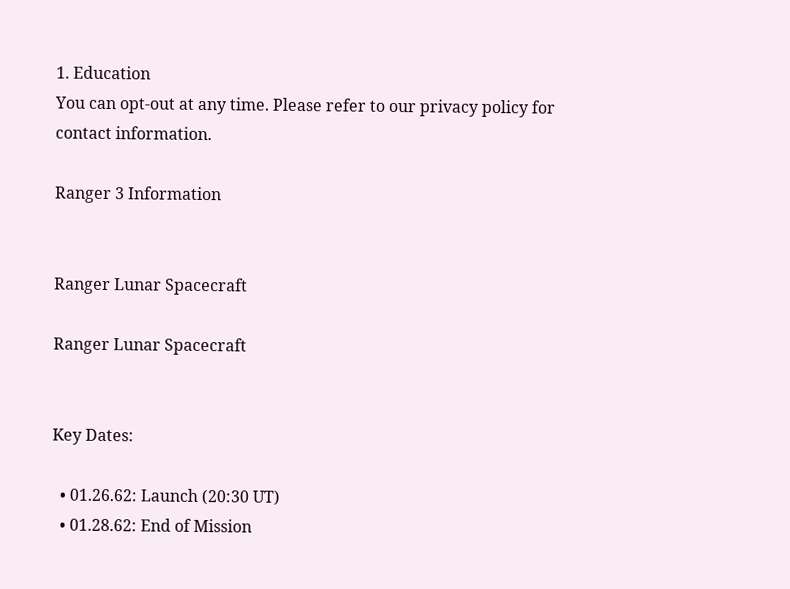1. Education
You can opt-out at any time. Please refer to our privacy policy for contact information.

Ranger 3 Information


Ranger Lunar Spacecraft

Ranger Lunar Spacecraft


Key Dates:

  • 01.26.62: Launch (20:30 UT)
  • 01.28.62: End of Mission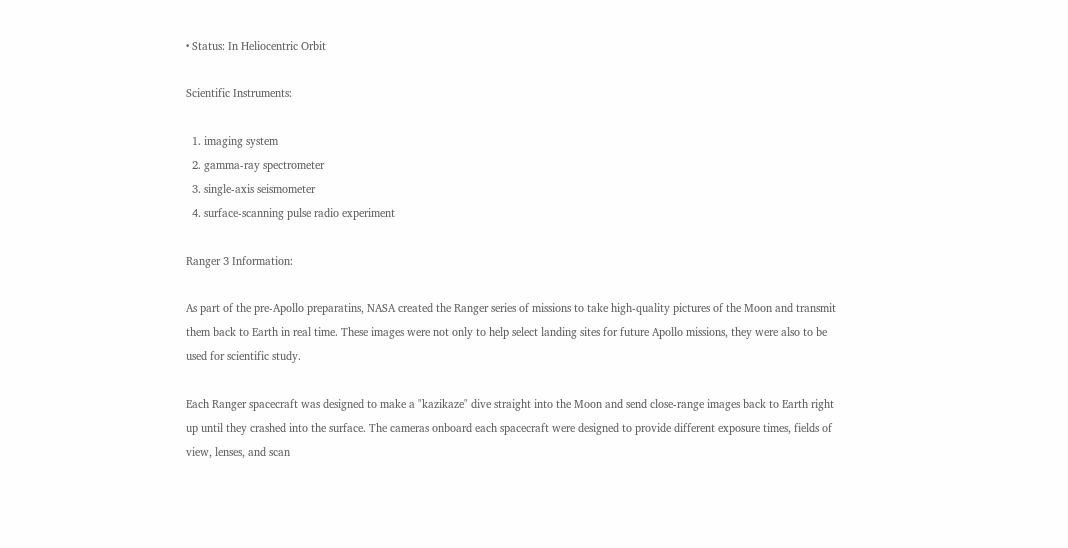• Status: In Heliocentric Orbit

Scientific Instruments:

  1. imaging system
  2. gamma-ray spectrometer
  3. single-axis seismometer
  4. surface-scanning pulse radio experiment

Ranger 3 Information:

As part of the pre-Apollo preparatins, NASA created the Ranger series of missions to take high-quality pictures of the Moon and transmit them back to Earth in real time. These images were not only to help select landing sites for future Apollo missions, they were also to be used for scientific study.

Each Ranger spacecraft was designed to make a "kazikaze" dive straight into the Moon and send close-range images back to Earth right up until they crashed into the surface. The cameras onboard each spacecraft were designed to provide different exposure times, fields of view, lenses, and scan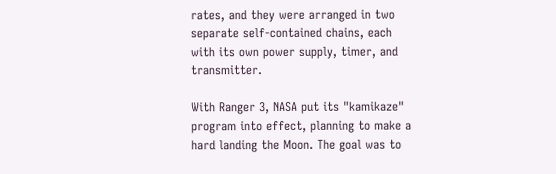rates, and they were arranged in two separate self-contained chains, each with its own power supply, timer, and transmitter.

With Ranger 3, NASA put its "kamikaze" program into effect, planning to make a hard landing the Moon. The goal was to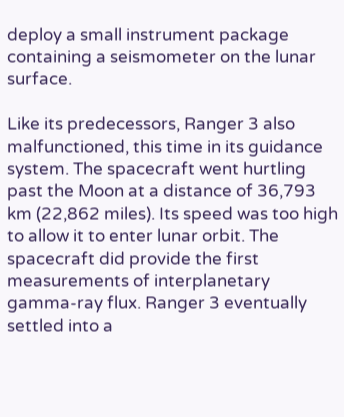deploy a small instrument package containing a seismometer on the lunar surface.

Like its predecessors, Ranger 3 also malfunctioned, this time in its guidance system. The spacecraft went hurtling past the Moon at a distance of 36,793 km (22,862 miles). Its speed was too high to allow it to enter lunar orbit. The spacecraft did provide the first measurements of interplanetary gamma-ray flux. Ranger 3 eventually settled into a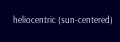heliocentric (sun-centered)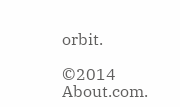orbit.

©2014 About.com.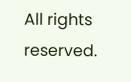All rights reserved.